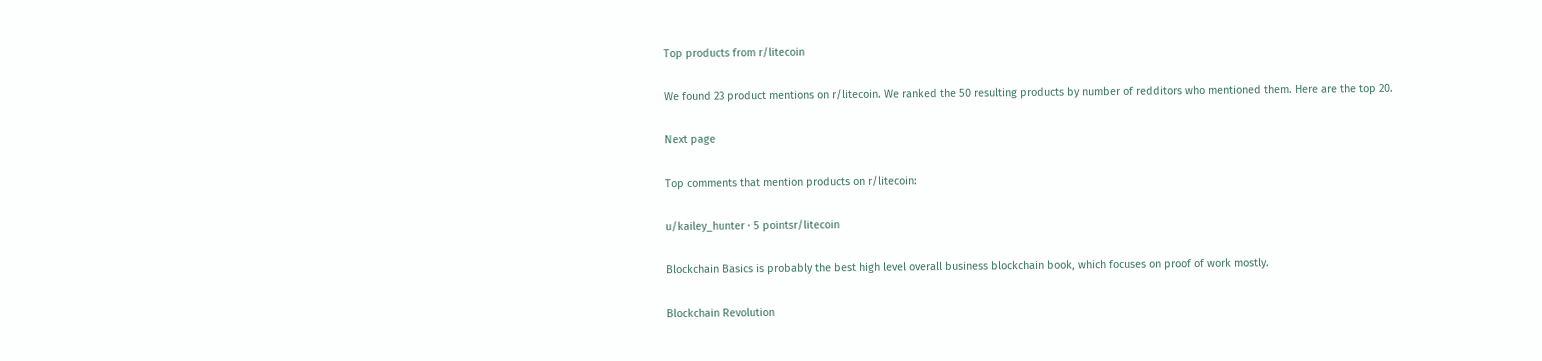Top products from r/litecoin

We found 23 product mentions on r/litecoin. We ranked the 50 resulting products by number of redditors who mentioned them. Here are the top 20.

Next page

Top comments that mention products on r/litecoin:

u/kailey_hunter · 5 pointsr/litecoin

Blockchain Basics is probably the best high level overall business blockchain book, which focuses on proof of work mostly.

Blockchain Revolution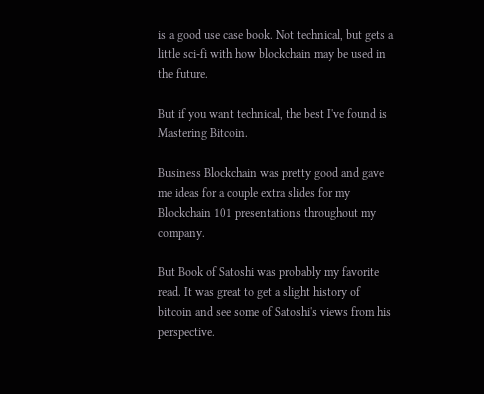is a good use case book. Not technical, but gets a little sci-fi with how blockchain may be used in the future.

But if you want technical, the best I've found is Mastering Bitcoin.

Business Blockchain was pretty good and gave me ideas for a couple extra slides for my Blockchain 101 presentations throughout my company.

But Book of Satoshi was probably my favorite read. It was great to get a slight history of bitcoin and see some of Satoshi's views from his perspective.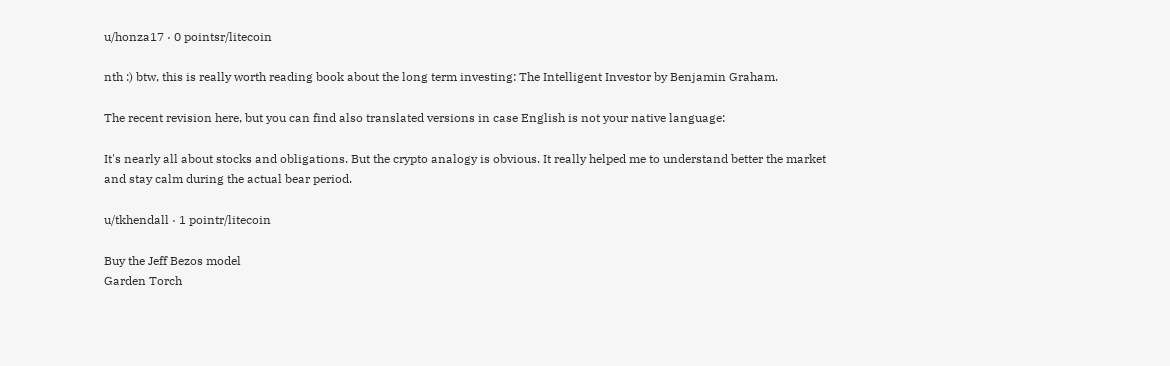u/honza17 · 0 pointsr/litecoin

nth :) btw, this is really worth reading book about the long term investing: The Intelligent Investor by Benjamin Graham.

The recent revision here, but you can find also translated versions in case English is not your native language:

It's nearly all about stocks and obligations. But the crypto analogy is obvious. It really helped me to understand better the market and stay calm during the actual bear period.

u/tkhendall · 1 pointr/litecoin

Buy the Jeff Bezos model
Garden Torch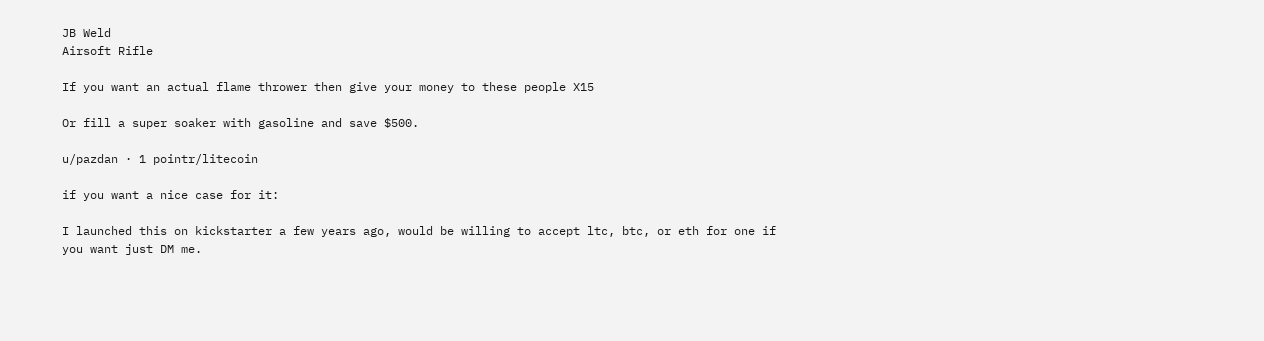JB Weld
Airsoft Rifle

If you want an actual flame thrower then give your money to these people X15

Or fill a super soaker with gasoline and save $500.

u/pazdan · 1 pointr/litecoin

if you want a nice case for it:

I launched this on kickstarter a few years ago, would be willing to accept ltc, btc, or eth for one if you want just DM me.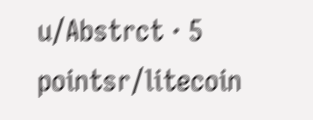u/Abstrct · 5 pointsr/litecoin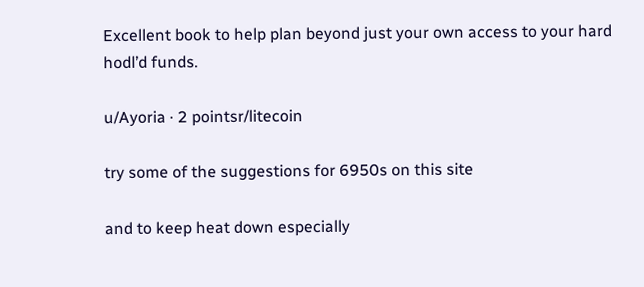Excellent book to help plan beyond just your own access to your hard hodl’d funds.

u/Ayoria · 2 pointsr/litecoin

try some of the suggestions for 6950s on this site

and to keep heat down especially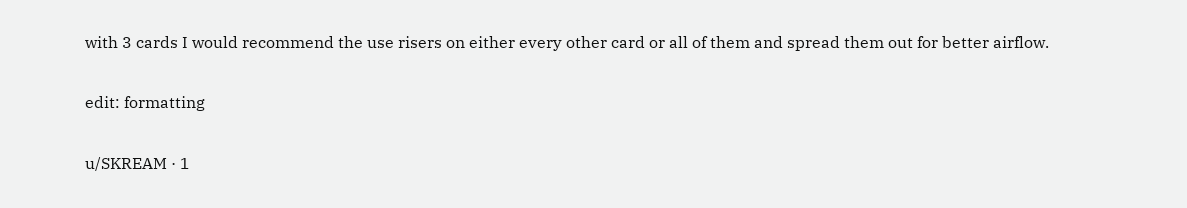with 3 cards I would recommend the use risers on either every other card or all of them and spread them out for better airflow.

edit: formatting

u/SKREAM · 1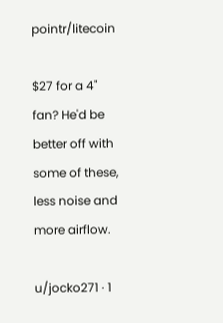pointr/litecoin

$27 for a 4" fan? He'd be better off with some of these, less noise and more airflow.

u/jocko271 · 1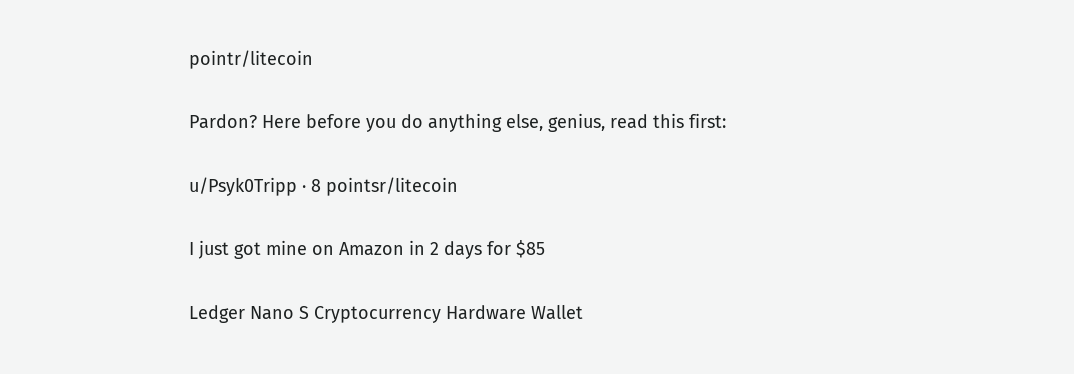pointr/litecoin

Pardon? Here before you do anything else, genius, read this first:

u/Psyk0Tripp · 8 pointsr/litecoin

I just got mine on Amazon in 2 days for $85

Ledger Nano S Cryptocurrency Hardware Wallet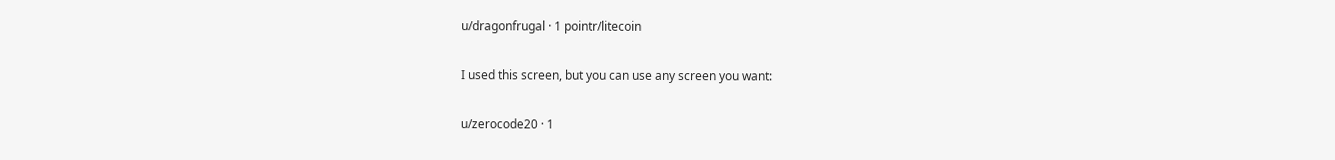u/dragonfrugal · 1 pointr/litecoin

I used this screen, but you can use any screen you want:

u/zerocode20 · 1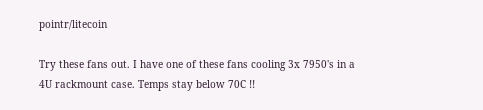pointr/litecoin

Try these fans out. I have one of these fans cooling 3x 7950's in a 4U rackmount case. Temps stay below 70C !!